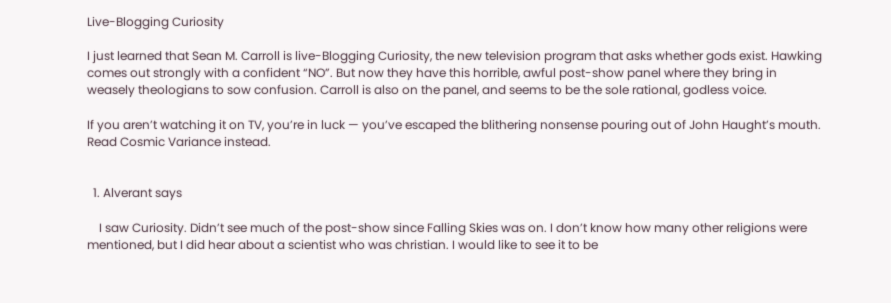Live-Blogging Curiosity

I just learned that Sean M. Carroll is live-Blogging Curiosity, the new television program that asks whether gods exist. Hawking comes out strongly with a confident “NO”. But now they have this horrible, awful post-show panel where they bring in weasely theologians to sow confusion. Carroll is also on the panel, and seems to be the sole rational, godless voice.

If you aren’t watching it on TV, you’re in luck — you’ve escaped the blithering nonsense pouring out of John Haught’s mouth. Read Cosmic Variance instead.


  1. Alverant says

    I saw Curiosity. Didn’t see much of the post-show since Falling Skies was on. I don’t know how many other religions were mentioned, but I did hear about a scientist who was christian. I would like to see it to be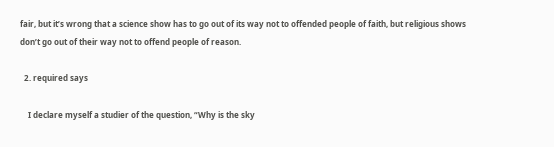fair, but it’s wrong that a science show has to go out of its way not to offended people of faith, but religious shows don’t go out of their way not to offend people of reason.

  2. required says

    I declare myself a studier of the question, “Why is the sky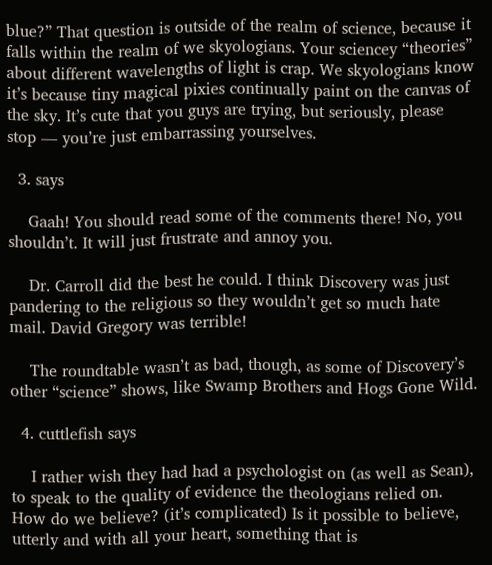blue?” That question is outside of the realm of science, because it falls within the realm of we skyologians. Your sciencey “theories” about different wavelengths of light is crap. We skyologians know it’s because tiny magical pixies continually paint on the canvas of the sky. It’s cute that you guys are trying, but seriously, please stop — you’re just embarrassing yourselves.

  3. says

    Gaah! You should read some of the comments there! No, you shouldn’t. It will just frustrate and annoy you.

    Dr. Carroll did the best he could. I think Discovery was just pandering to the religious so they wouldn’t get so much hate mail. David Gregory was terrible!

    The roundtable wasn’t as bad, though, as some of Discovery’s other “science” shows, like Swamp Brothers and Hogs Gone Wild.

  4. cuttlefish says

    I rather wish they had had a psychologist on (as well as Sean), to speak to the quality of evidence the theologians relied on. How do we believe? (it’s complicated) Is it possible to believe, utterly and with all your heart, something that is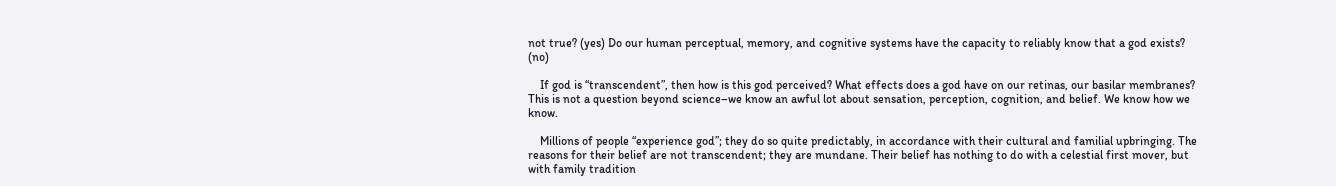not true? (yes) Do our human perceptual, memory, and cognitive systems have the capacity to reliably know that a god exists? (no)

    If god is “transcendent”, then how is this god perceived? What effects does a god have on our retinas, our basilar membranes? This is not a question beyond science–we know an awful lot about sensation, perception, cognition, and belief. We know how we know.

    Millions of people “experience god”; they do so quite predictably, in accordance with their cultural and familial upbringing. The reasons for their belief are not transcendent; they are mundane. Their belief has nothing to do with a celestial first mover, but with family tradition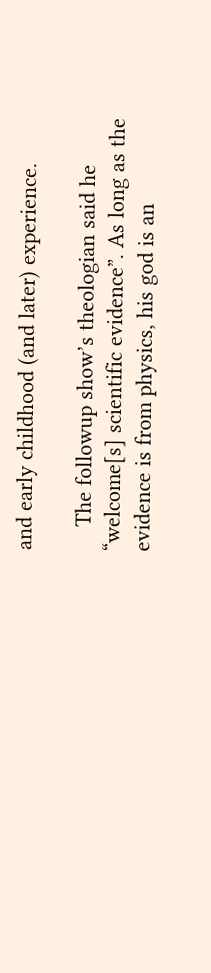and early childhood (and later) experience.

    The followup show’s theologian said he “welcome[s] scientific evidence”. As long as the evidence is from physics, his god is an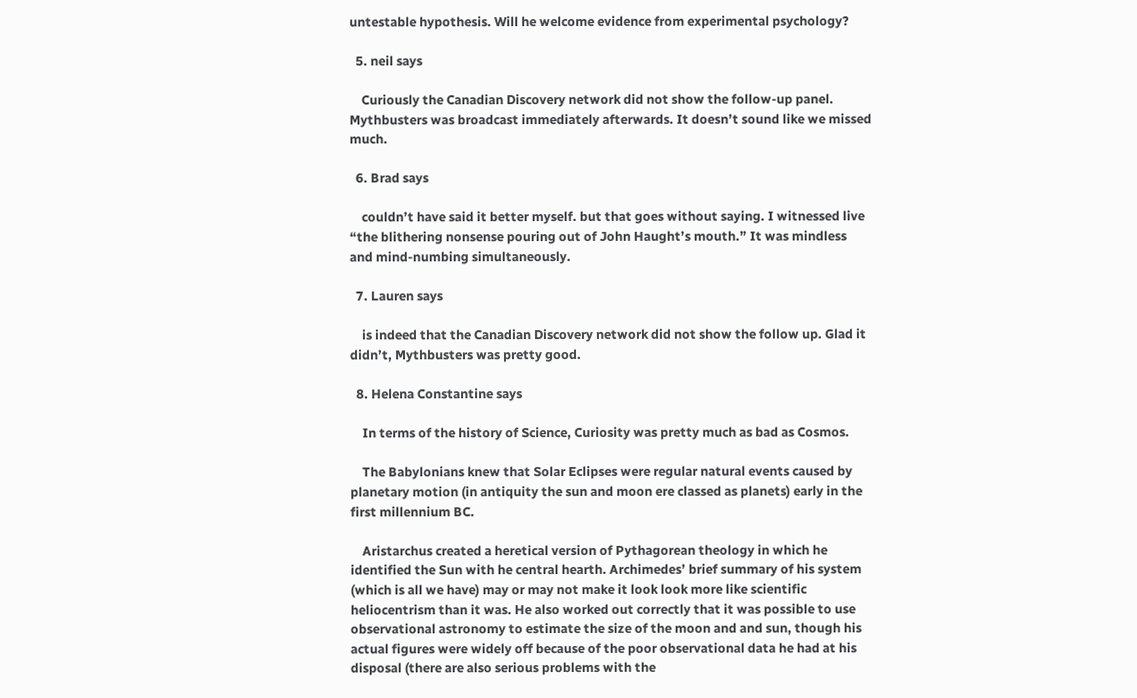untestable hypothesis. Will he welcome evidence from experimental psychology?

  5. neil says

    Curiously the Canadian Discovery network did not show the follow-up panel. Mythbusters was broadcast immediately afterwards. It doesn’t sound like we missed much.

  6. Brad says

    couldn’t have said it better myself. but that goes without saying. I witnessed live “the blithering nonsense pouring out of John Haught’s mouth.” It was mindless and mind-numbing simultaneously.

  7. Lauren says

    is indeed that the Canadian Discovery network did not show the follow up. Glad it didn’t, Mythbusters was pretty good.

  8. Helena Constantine says

    In terms of the history of Science, Curiosity was pretty much as bad as Cosmos.

    The Babylonians knew that Solar Eclipses were regular natural events caused by planetary motion (in antiquity the sun and moon ere classed as planets) early in the first millennium BC.

    Aristarchus created a heretical version of Pythagorean theology in which he identified the Sun with he central hearth. Archimedes’ brief summary of his system (which is all we have) may or may not make it look look more like scientific heliocentrism than it was. He also worked out correctly that it was possible to use observational astronomy to estimate the size of the moon and and sun, though his actual figures were widely off because of the poor observational data he had at his disposal (there are also serious problems with the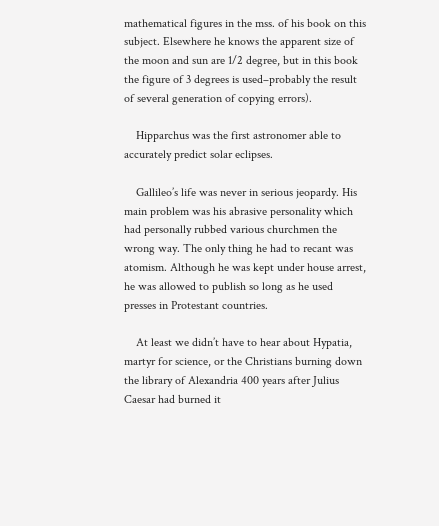mathematical figures in the mss. of his book on this subject. Elsewhere he knows the apparent size of the moon and sun are 1/2 degree, but in this book the figure of 3 degrees is used–probably the result of several generation of copying errors).

    Hipparchus was the first astronomer able to accurately predict solar eclipses.

    Gallileo’s life was never in serious jeopardy. His main problem was his abrasive personality which had personally rubbed various churchmen the wrong way. The only thing he had to recant was atomism. Although he was kept under house arrest, he was allowed to publish so long as he used presses in Protestant countries.

    At least we didn’t have to hear about Hypatia, martyr for science, or the Christians burning down the library of Alexandria 400 years after Julius Caesar had burned it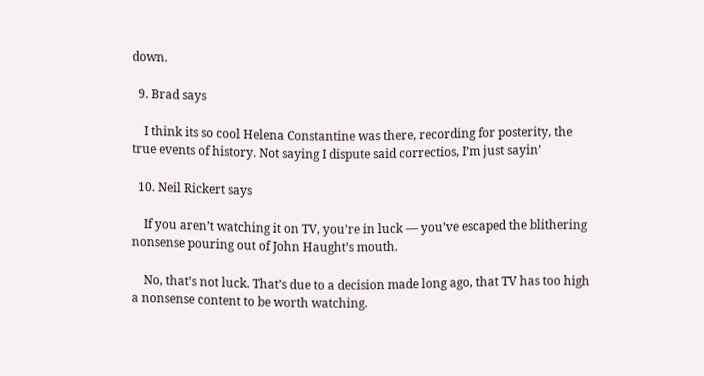down.

  9. Brad says

    I think its so cool Helena Constantine was there, recording for posterity, the true events of history. Not saying I dispute said correctios, I’m just sayin’

  10. Neil Rickert says

    If you aren’t watching it on TV, you’re in luck — you’ve escaped the blithering nonsense pouring out of John Haught’s mouth.

    No, that’s not luck. That’s due to a decision made long ago, that TV has too high a nonsense content to be worth watching.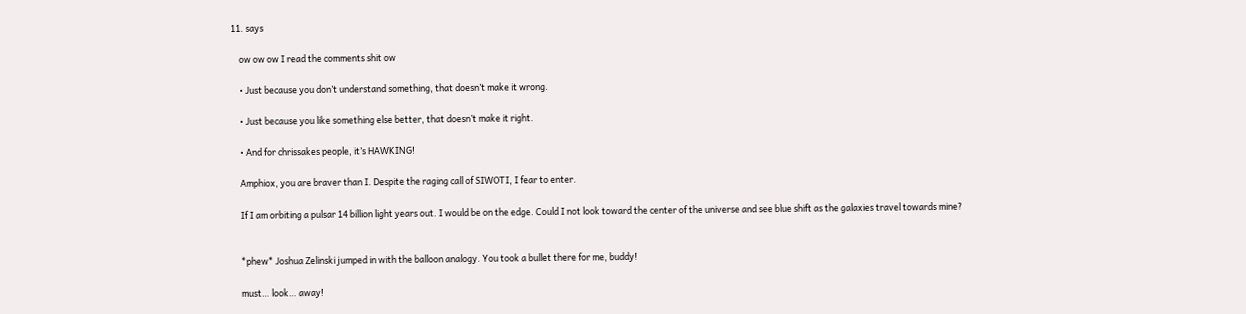11. says

    ow ow ow I read the comments shit ow

    • Just because you don’t understand something, that doesn’t make it wrong.

    • Just because you like something else better, that doesn’t make it right.

    • And for chrissakes people, it’s HAWKING!

    Amphiox, you are braver than I. Despite the raging call of SIWOTI, I fear to enter.

    If I am orbiting a pulsar 14 billion light years out. I would be on the edge. Could I not look toward the center of the universe and see blue shift as the galaxies travel towards mine?


    *phew* Joshua Zelinski jumped in with the balloon analogy. You took a bullet there for me, buddy!

    must… look… away!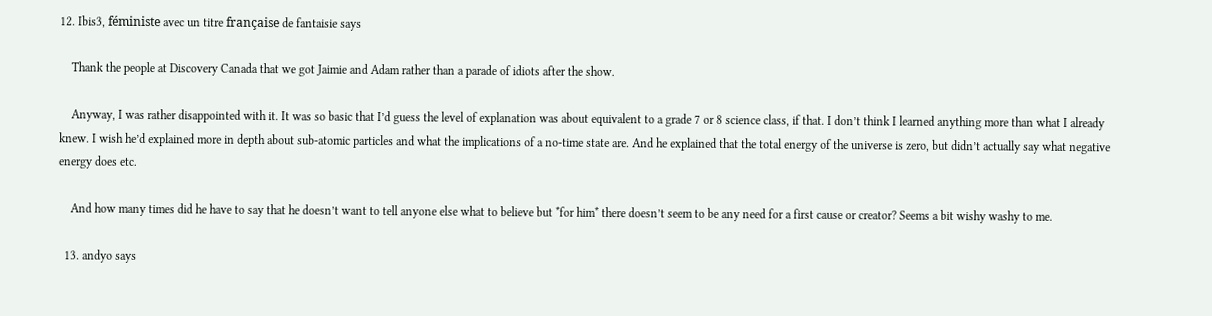12. Ibis3, féministe avec un titre française de fantaisie says

    Thank the people at Discovery Canada that we got Jaimie and Adam rather than a parade of idiots after the show.

    Anyway, I was rather disappointed with it. It was so basic that I’d guess the level of explanation was about equivalent to a grade 7 or 8 science class, if that. I don’t think I learned anything more than what I already knew. I wish he’d explained more in depth about sub-atomic particles and what the implications of a no-time state are. And he explained that the total energy of the universe is zero, but didn’t actually say what negative energy does etc.

    And how many times did he have to say that he doesn’t want to tell anyone else what to believe but *for him* there doesn’t seem to be any need for a first cause or creator? Seems a bit wishy washy to me.

  13. andyo says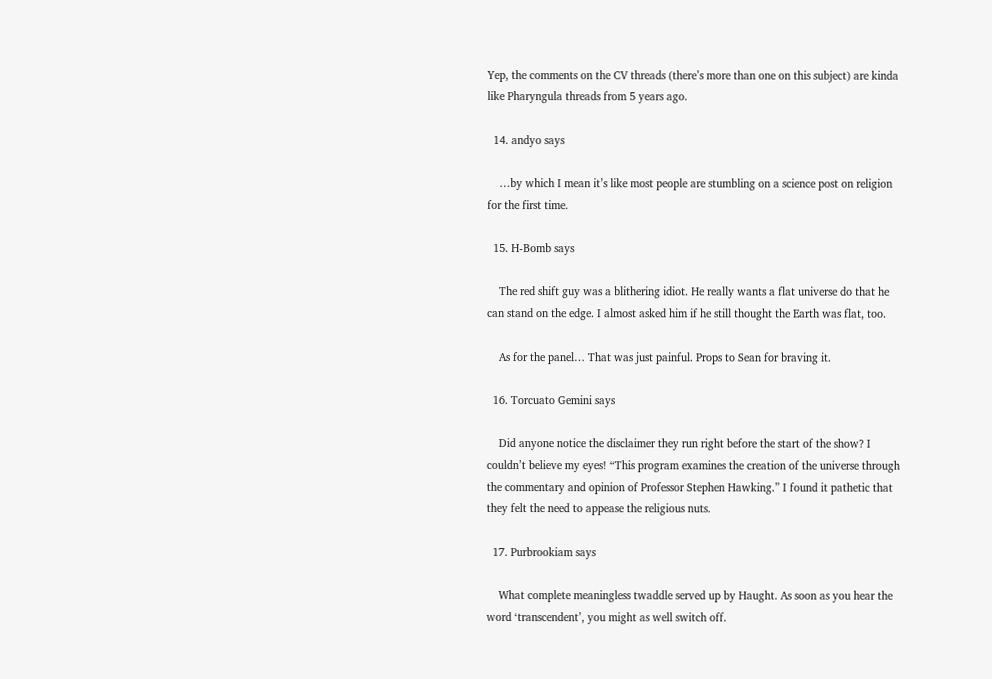Yep, the comments on the CV threads (there’s more than one on this subject) are kinda like Pharyngula threads from 5 years ago.

  14. andyo says

    …by which I mean it’s like most people are stumbling on a science post on religion for the first time.

  15. H-Bomb says

    The red shift guy was a blithering idiot. He really wants a flat universe do that he can stand on the edge. I almost asked him if he still thought the Earth was flat, too.

    As for the panel… That was just painful. Props to Sean for braving it.

  16. Torcuato Gemini says

    Did anyone notice the disclaimer they run right before the start of the show? I couldn’t believe my eyes! “This program examines the creation of the universe through the commentary and opinion of Professor Stephen Hawking.” I found it pathetic that they felt the need to appease the religious nuts.

  17. Purbrookiam says

    What complete meaningless twaddle served up by Haught. As soon as you hear the word ‘transcendent’, you might as well switch off.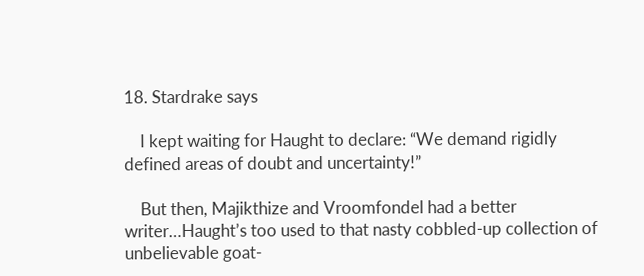18. Stardrake says

    I kept waiting for Haught to declare: “We demand rigidly defined areas of doubt and uncertainty!”

    But then, Majikthize and Vroomfondel had a better writer…Haught’s too used to that nasty cobbled-up collection of unbelievable goat-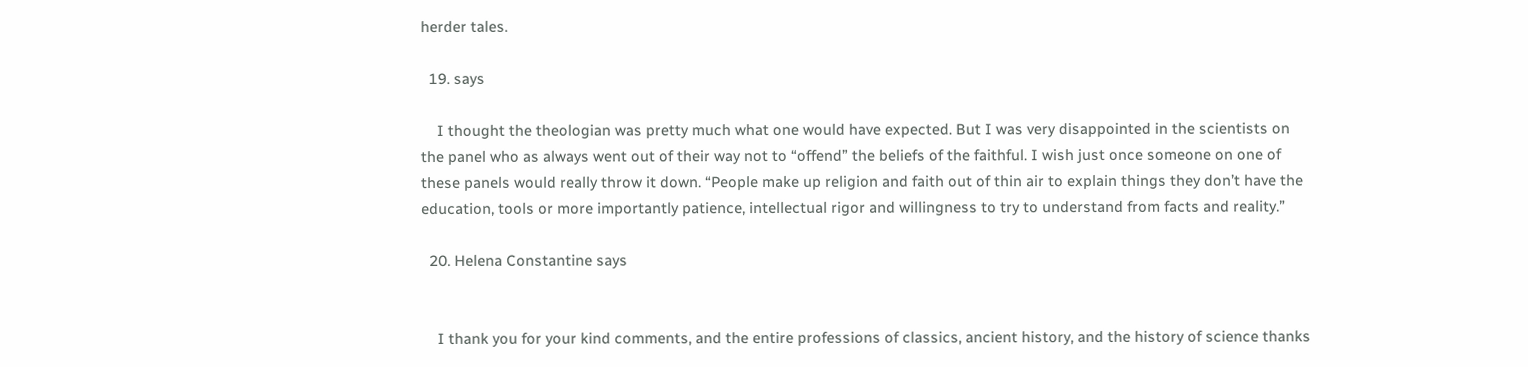herder tales.

  19. says

    I thought the theologian was pretty much what one would have expected. But I was very disappointed in the scientists on the panel who as always went out of their way not to “offend” the beliefs of the faithful. I wish just once someone on one of these panels would really throw it down. “People make up religion and faith out of thin air to explain things they don’t have the education, tools or more importantly patience, intellectual rigor and willingness to try to understand from facts and reality.”

  20. Helena Constantine says


    I thank you for your kind comments, and the entire professions of classics, ancient history, and the history of science thanks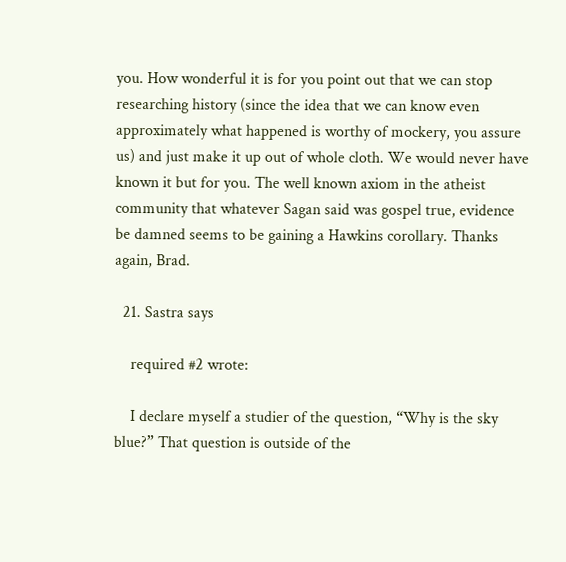you. How wonderful it is for you point out that we can stop researching history (since the idea that we can know even approximately what happened is worthy of mockery, you assure us) and just make it up out of whole cloth. We would never have known it but for you. The well known axiom in the atheist community that whatever Sagan said was gospel true, evidence be damned seems to be gaining a Hawkins corollary. Thanks again, Brad.

  21. Sastra says

    required #2 wrote:

    I declare myself a studier of the question, “Why is the sky blue?” That question is outside of the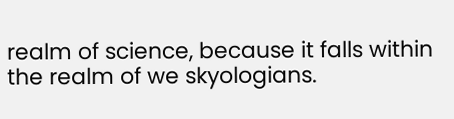realm of science, because it falls within the realm of we skyologians.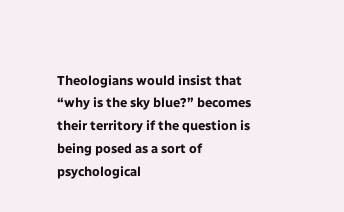Theologians would insist that “why is the sky blue?” becomes their territory if the question is being posed as a sort of psychological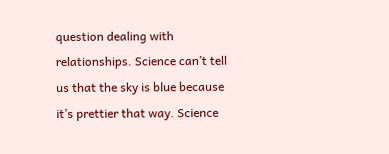question dealing with relationships. Science can’t tell us that the sky is blue because it’s prettier that way. Science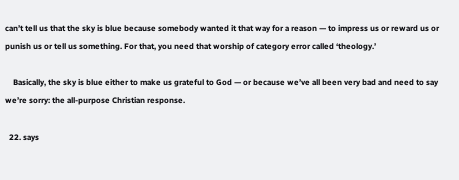can’t tell us that the sky is blue because somebody wanted it that way for a reason — to impress us or reward us or punish us or tell us something. For that, you need that worship of category error called ‘theology.’

    Basically, the sky is blue either to make us grateful to God — or because we’ve all been very bad and need to say we’re sorry: the all-purpose Christian response.

  22. says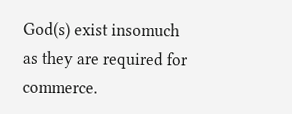God(s) exist insomuch as they are required for commerce.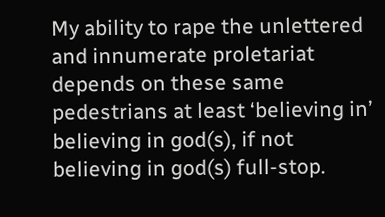My ability to rape the unlettered and innumerate proletariat depends on these same pedestrians at least ‘believing in’ believing in god(s), if not believing in god(s) full-stop.